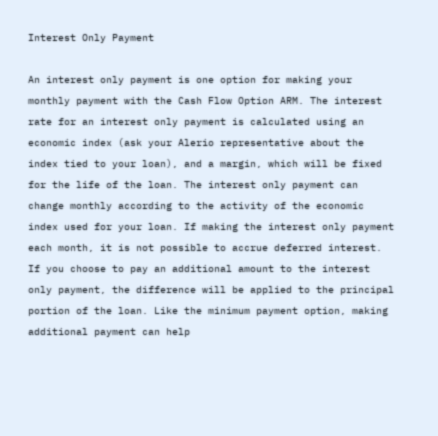Interest Only Payment

An interest only payment is one option for making your monthly payment with the Cash Flow Option ARM. The interest rate for an interest only payment is calculated using an economic index (ask your Alerio representative about the index tied to your loan), and a margin, which will be fixed for the life of the loan. The interest only payment can change monthly according to the activity of the economic index used for your loan. If making the interest only payment each month, it is not possible to accrue deferred interest. If you choose to pay an additional amount to the interest only payment, the difference will be applied to the principal portion of the loan. Like the minimum payment option, making additional payment can help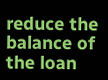reduce the balance of the loan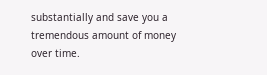substantially and save you a tremendous amount of money over time.